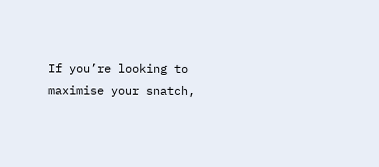If you’re looking to maximise your snatch,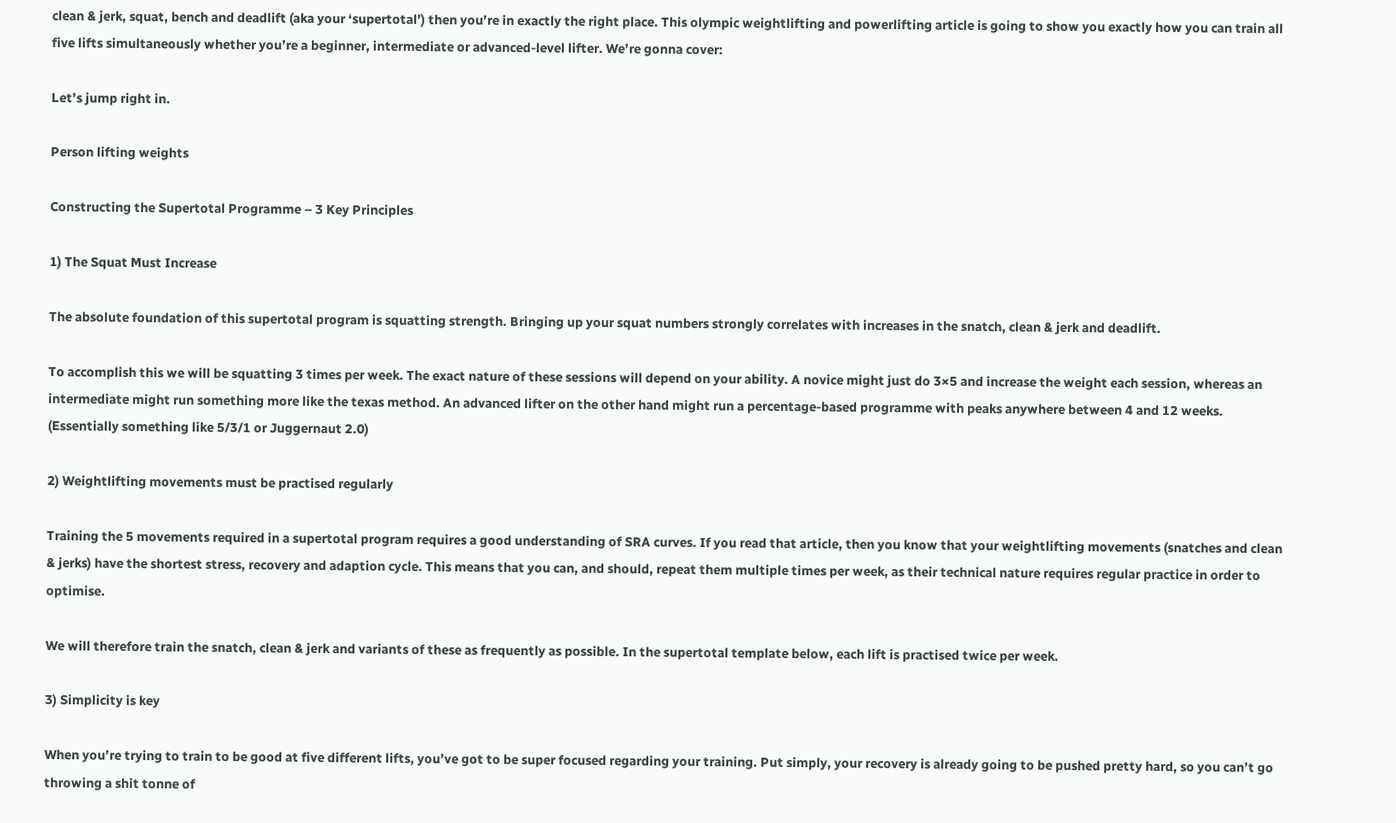clean & jerk, squat, bench and deadlift (aka your ‘supertotal’) then you’re in exactly the right place. This olympic weightlifting and powerlifting article is going to show you exactly how you can train all five lifts simultaneously whether you’re a beginner, intermediate or advanced-level lifter. We’re gonna cover:

Let’s jump right in.

Person lifting weights

Constructing the Supertotal Programme – 3 Key Principles

1) The Squat Must Increase

The absolute foundation of this supertotal program is squatting strength. Bringing up your squat numbers strongly correlates with increases in the snatch, clean & jerk and deadlift.

To accomplish this we will be squatting 3 times per week. The exact nature of these sessions will depend on your ability. A novice might just do 3×5 and increase the weight each session, whereas an intermediate might run something more like the texas method. An advanced lifter on the other hand might run a percentage-based programme with peaks anywhere between 4 and 12 weeks. (Essentially something like 5/3/1 or Juggernaut 2.0)

2) Weightlifting movements must be practised regularly

Training the 5 movements required in a supertotal program requires a good understanding of SRA curves. If you read that article, then you know that your weightlifting movements (snatches and clean & jerks) have the shortest stress, recovery and adaption cycle. This means that you can, and should, repeat them multiple times per week, as their technical nature requires regular practice in order to optimise.

We will therefore train the snatch, clean & jerk and variants of these as frequently as possible. In the supertotal template below, each lift is practised twice per week.

3) Simplicity is key

When you’re trying to train to be good at five different lifts, you’ve got to be super focused regarding your training. Put simply, your recovery is already going to be pushed pretty hard, so you can’t go throwing a shit tonne of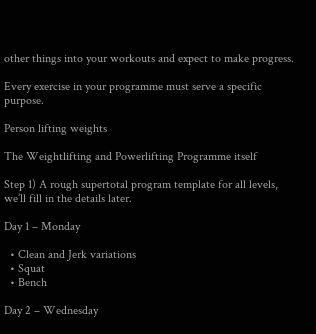other things into your workouts and expect to make progress.

Every exercise in your programme must serve a specific purpose.

Person lifting weights

The Weightlifting and Powerlifting Programme itself

Step 1) A rough supertotal program template for all levels, we’ll fill in the details later.

Day 1 – Monday

  • Clean and Jerk variations
  • Squat
  • Bench

Day 2 – Wednesday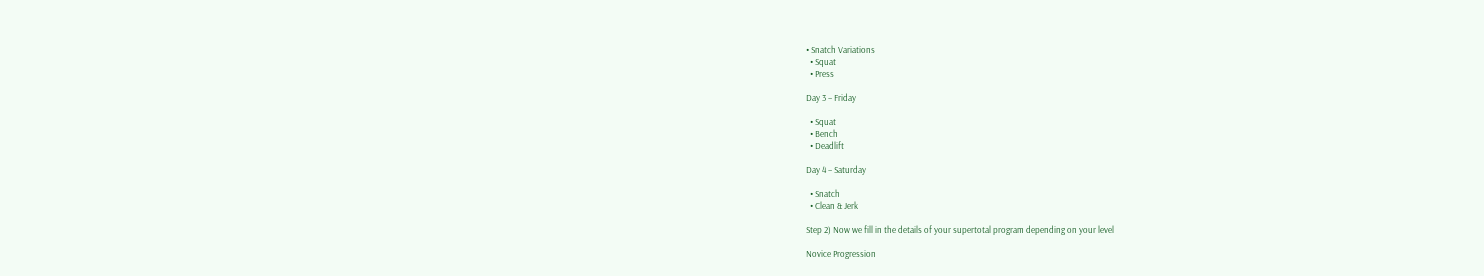• Snatch Variations
  • Squat
  • Press

Day 3 – Friday

  • Squat
  • Bench
  • Deadlift

Day 4 – Saturday

  • Snatch
  • Clean & Jerk

Step 2) Now we fill in the details of your supertotal program depending on your level

Novice Progression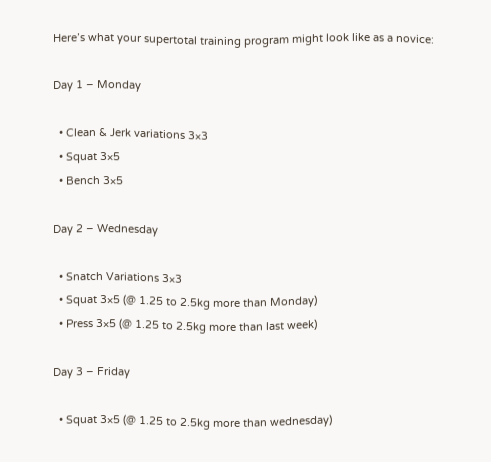Here’s what your supertotal training program might look like as a novice:

Day 1 – Monday

  • Clean & Jerk variations 3×3
  • Squat 3×5
  • Bench 3×5

Day 2 – Wednesday

  • Snatch Variations 3×3
  • Squat 3×5 (@ 1.25 to 2.5kg more than Monday)
  • Press 3×5 (@ 1.25 to 2.5kg more than last week)

Day 3 – Friday

  • Squat 3×5 (@ 1.25 to 2.5kg more than wednesday)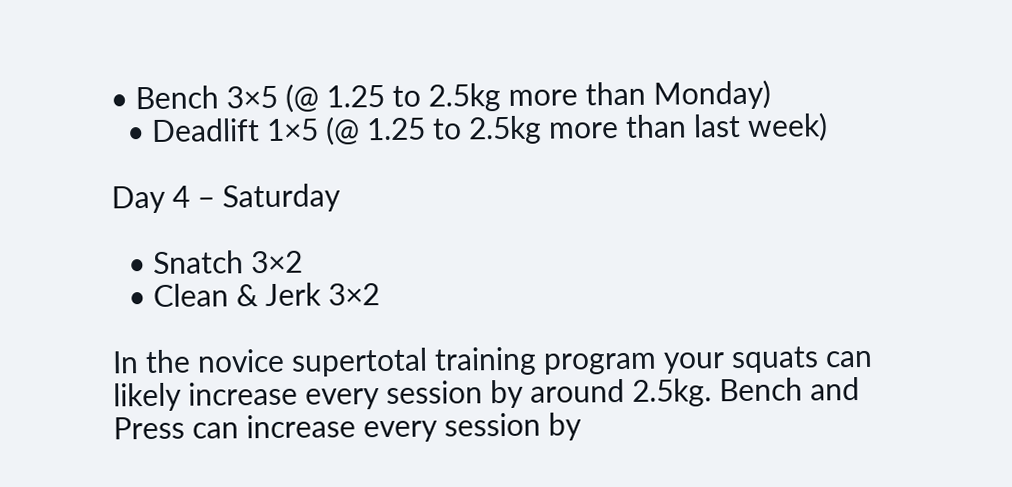• Bench 3×5 (@ 1.25 to 2.5kg more than Monday)
  • Deadlift 1×5 (@ 1.25 to 2.5kg more than last week)

Day 4 – Saturday

  • Snatch 3×2
  • Clean & Jerk 3×2

In the novice supertotal training program your squats can likely increase every session by around 2.5kg. Bench and Press can increase every session by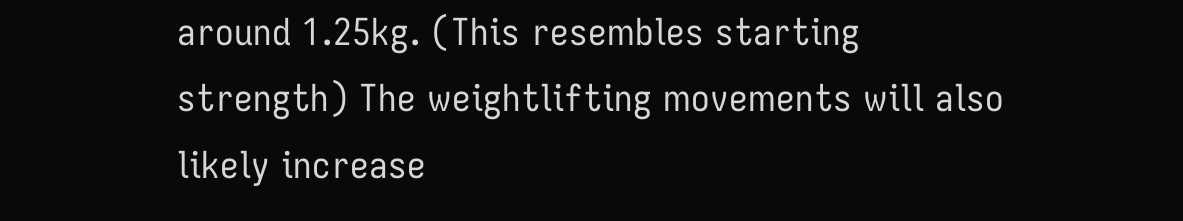around 1.25kg. (This resembles starting strength) The weightlifting movements will also likely increase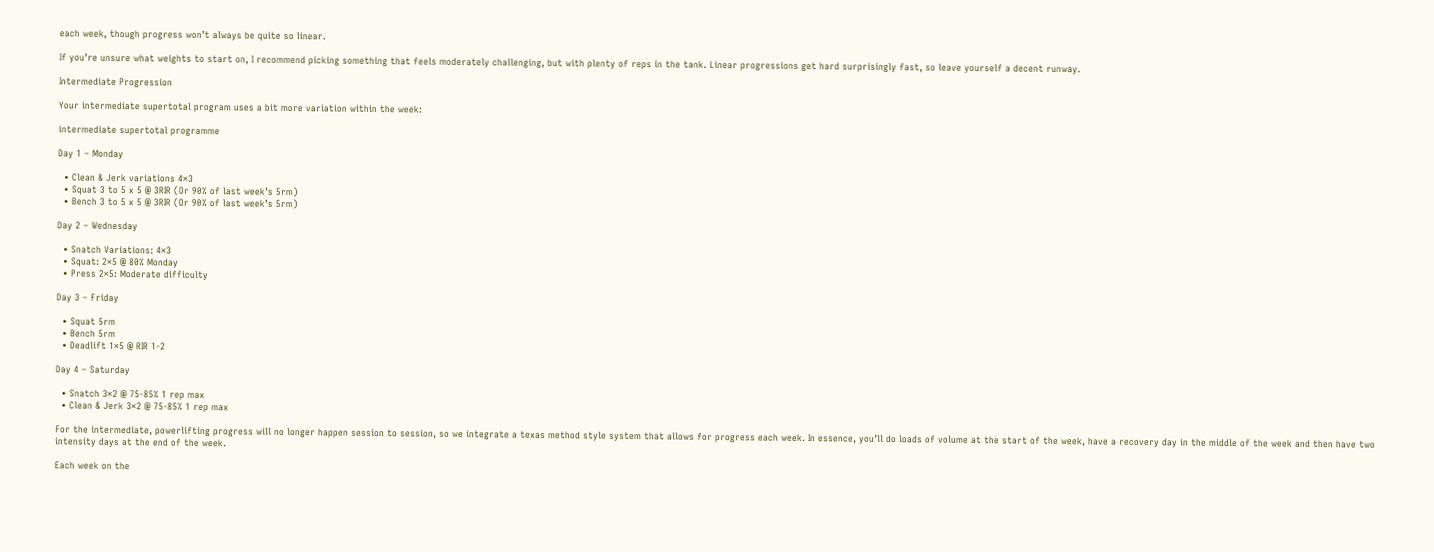each week, though progress won’t always be quite so linear.

If you’re unsure what weights to start on, I recommend picking something that feels moderately challenging, but with plenty of reps in the tank. Linear progressions get hard surprisingly fast, so leave yourself a decent runway.

Intermediate Progression

Your intermediate supertotal program uses a bit more variation within the week:

intermediate supertotal programme

Day 1 – Monday

  • Clean & Jerk variations 4×3
  • Squat 3 to 5 x 5 @ 3RIR (Or 90% of last week’s 5rm)
  • Bench 3 to 5 x 5 @ 3RIR (Or 90% of last week’s 5rm)

Day 2 – Wednesday

  • Snatch Variations: 4×3
  • Squat: 2×5 @ 80% Monday
  • Press 2×5: Moderate difficulty

Day 3 – Friday

  • Squat 5rm
  • Bench 5rm
  • Deadlift 1×5 @ RIR 1-2

Day 4 – Saturday

  • Snatch 3×2 @ 75-85% 1 rep max
  • Clean & Jerk 3×2 @ 75-85% 1 rep max

For the intermediate, powerlifting progress will no longer happen session to session, so we integrate a texas method style system that allows for progress each week. In essence, you’ll do loads of volume at the start of the week, have a recovery day in the middle of the week and then have two intensity days at the end of the week.

Each week on the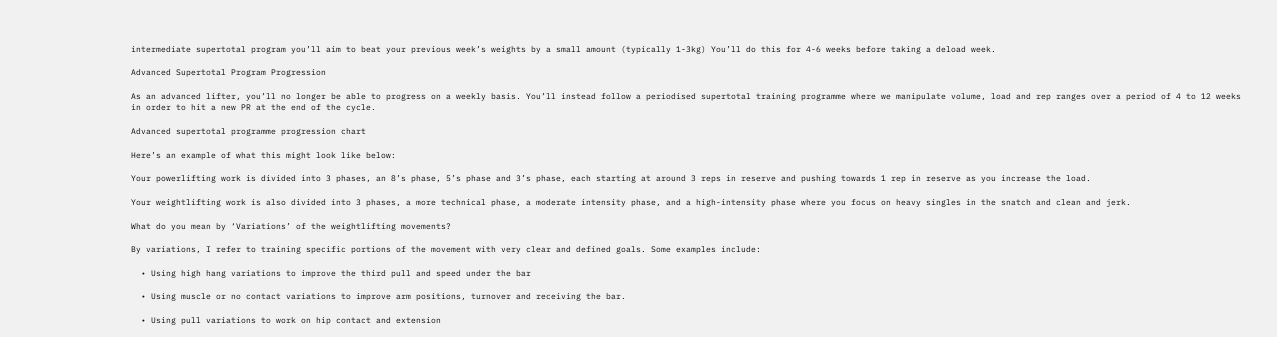intermediate supertotal program you’ll aim to beat your previous week’s weights by a small amount (typically 1-3kg) You’ll do this for 4-6 weeks before taking a deload week.

Advanced Supertotal Program Progression

As an advanced lifter, you’ll no longer be able to progress on a weekly basis. You’ll instead follow a periodised supertotal training programme where we manipulate volume, load and rep ranges over a period of 4 to 12 weeks in order to hit a new PR at the end of the cycle.

Advanced supertotal programme progression chart

Here’s an example of what this might look like below:

Your powerlifting work is divided into 3 phases, an 8’s phase, 5’s phase and 3’s phase, each starting at around 3 reps in reserve and pushing towards 1 rep in reserve as you increase the load.

Your weightlifting work is also divided into 3 phases, a more technical phase, a moderate intensity phase, and a high-intensity phase where you focus on heavy singles in the snatch and clean and jerk.

What do you mean by ‘Variations’ of the weightlifting movements?

By variations, I refer to training specific portions of the movement with very clear and defined goals. Some examples include:

  • Using high hang variations to improve the third pull and speed under the bar

  • Using muscle or no contact variations to improve arm positions, turnover and receiving the bar.

  • Using pull variations to work on hip contact and extension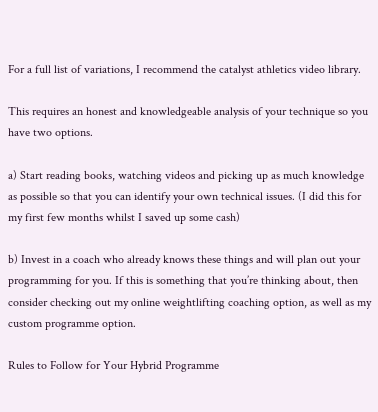For a full list of variations, I recommend the catalyst athletics video library.

This requires an honest and knowledgeable analysis of your technique so you have two options.

a) Start reading books, watching videos and picking up as much knowledge as possible so that you can identify your own technical issues. (I did this for my first few months whilst I saved up some cash)

b) Invest in a coach who already knows these things and will plan out your programming for you. If this is something that you’re thinking about, then consider checking out my online weightlifting coaching option, as well as my custom programme option.

Rules to Follow for Your Hybrid Programme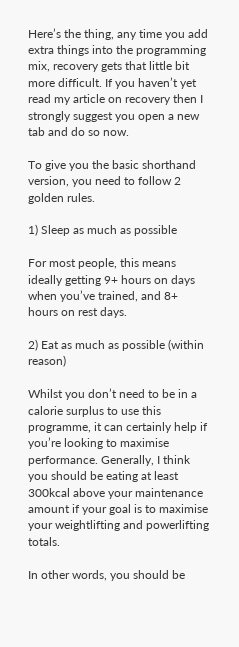Here’s the thing, any time you add extra things into the programming mix, recovery gets that little bit more difficult. If you haven’t yet read my article on recovery then I strongly suggest you open a new tab and do so now.

To give you the basic shorthand version, you need to follow 2 golden rules.

1) Sleep as much as possible

For most people, this means ideally getting 9+ hours on days when you’ve trained, and 8+ hours on rest days.

2) Eat as much as possible (within reason)

Whilst you don’t need to be in a calorie surplus to use this programme, it can certainly help if you’re looking to maximise performance. Generally, I think you should be eating at least 300kcal above your maintenance amount if your goal is to maximise your weightlifting and powerlifting totals.

In other words, you should be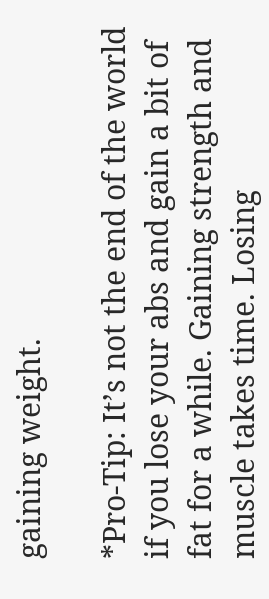gaining weight.

*Pro-Tip: It’s not the end of the world if you lose your abs and gain a bit of fat for a while. Gaining strength and muscle takes time. Losing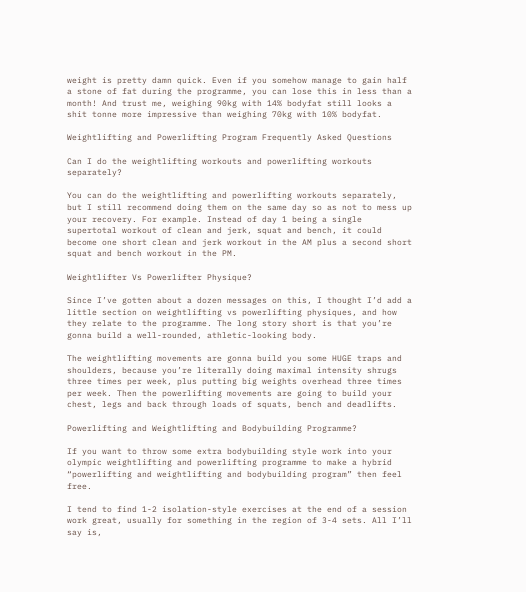weight is pretty damn quick. Even if you somehow manage to gain half a stone of fat during the programme, you can lose this in less than a month! And trust me, weighing 90kg with 14% bodyfat still looks a shit tonne more impressive than weighing 70kg with 10% bodyfat.

Weightlifting and Powerlifting Program Frequently Asked Questions

Can I do the weightlifting workouts and powerlifting workouts separately?

You can do the weightlifting and powerlifting workouts separately, but I still recommend doing them on the same day so as not to mess up your recovery. For example. Instead of day 1 being a single supertotal workout of clean and jerk, squat and bench, it could become one short clean and jerk workout in the AM plus a second short squat and bench workout in the PM.

Weightlifter Vs Powerlifter Physique?

Since I’ve gotten about a dozen messages on this, I thought I’d add a little section on weightlifting vs powerlifting physiques, and how they relate to the programme. The long story short is that you’re gonna build a well-rounded, athletic-looking body.

The weightlifting movements are gonna build you some HUGE traps and shoulders, because you’re literally doing maximal intensity shrugs three times per week, plus putting big weights overhead three times per week. Then the powerlifting movements are going to build your chest, legs and back through loads of squats, bench and deadlifts.

Powerlifting and Weightlifting and Bodybuilding Programme?

If you want to throw some extra bodybuilding style work into your olympic weightlifting and powerlifting programme to make a hybrid “powerlifting and weightlifting and bodybuilding program” then feel free.

I tend to find 1-2 isolation-style exercises at the end of a session work great, usually for something in the region of 3-4 sets. All I’ll say is,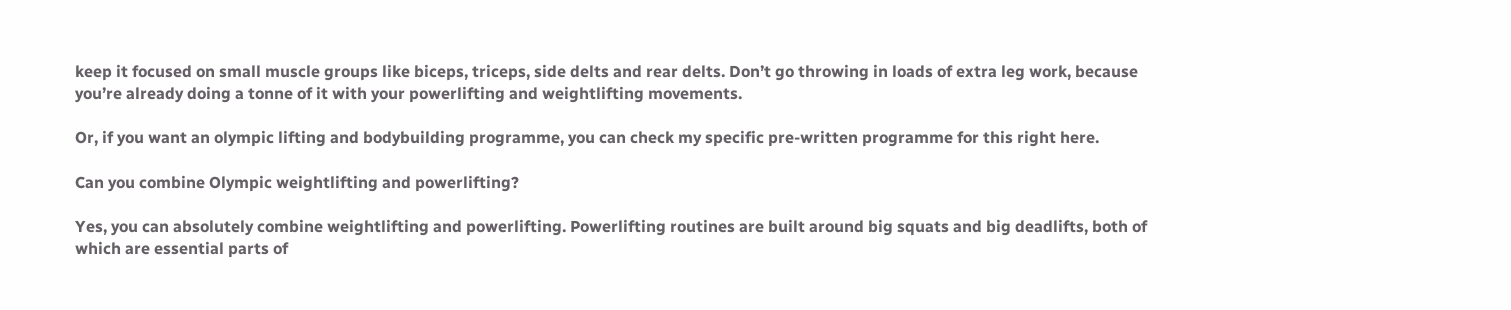keep it focused on small muscle groups like biceps, triceps, side delts and rear delts. Don’t go throwing in loads of extra leg work, because you’re already doing a tonne of it with your powerlifting and weightlifting movements.

Or, if you want an olympic lifting and bodybuilding programme, you can check my specific pre-written programme for this right here.

Can you combine Olympic weightlifting and powerlifting?

Yes, you can absolutely combine weightlifting and powerlifting. Powerlifting routines are built around big squats and big deadlifts, both of which are essential parts of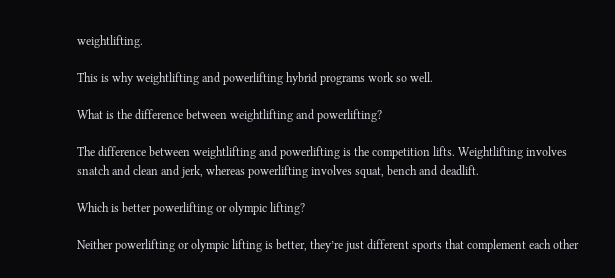weightlifting.

This is why weightlifting and powerlifting hybrid programs work so well.

What is the difference between weightlifting and powerlifting?

The difference between weightlifting and powerlifting is the competition lifts. Weightlifting involves snatch and clean and jerk, whereas powerlifting involves squat, bench and deadlift.

Which is better powerlifting or olympic lifting?

Neither powerlifting or olympic lifting is better, they’re just different sports that complement each other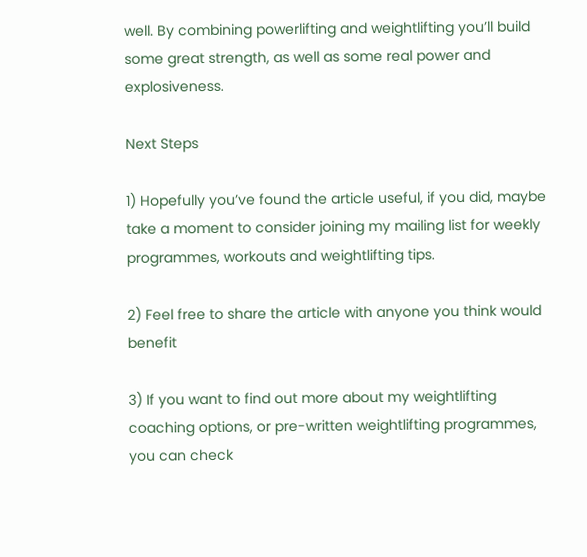well. By combining powerlifting and weightlifting you’ll build some great strength, as well as some real power and explosiveness.

Next Steps

1) Hopefully you’ve found the article useful, if you did, maybe take a moment to consider joining my mailing list for weekly programmes, workouts and weightlifting tips.

2) Feel free to share the article with anyone you think would benefit

3) If you want to find out more about my weightlifting coaching options, or pre-written weightlifting programmes, you can check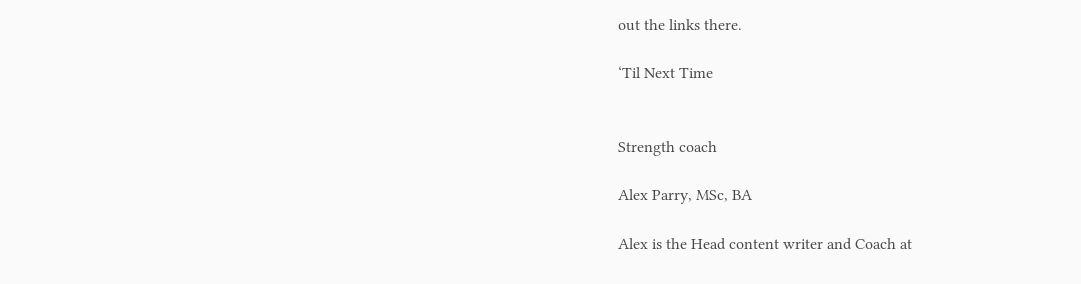out the links there.

‘Til Next Time


Strength coach

Alex Parry, MSc, BA

Alex is the Head content writer and Coach at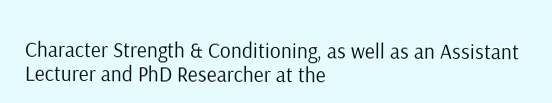Character Strength & Conditioning, as well as an Assistant Lecturer and PhD Researcher at the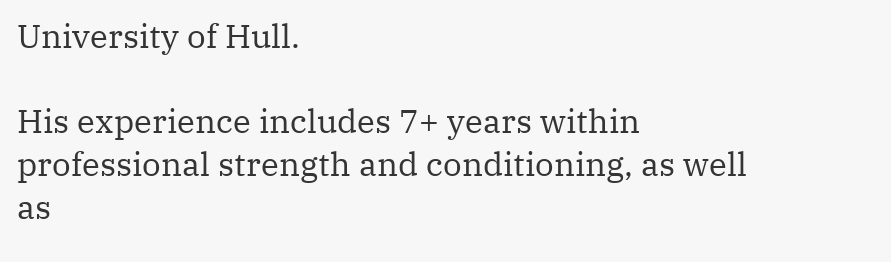University of Hull.

His experience includes 7+ years within professional strength and conditioning, as well as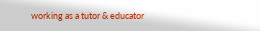working as a tutor & educator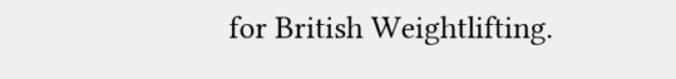for British Weightlifting.